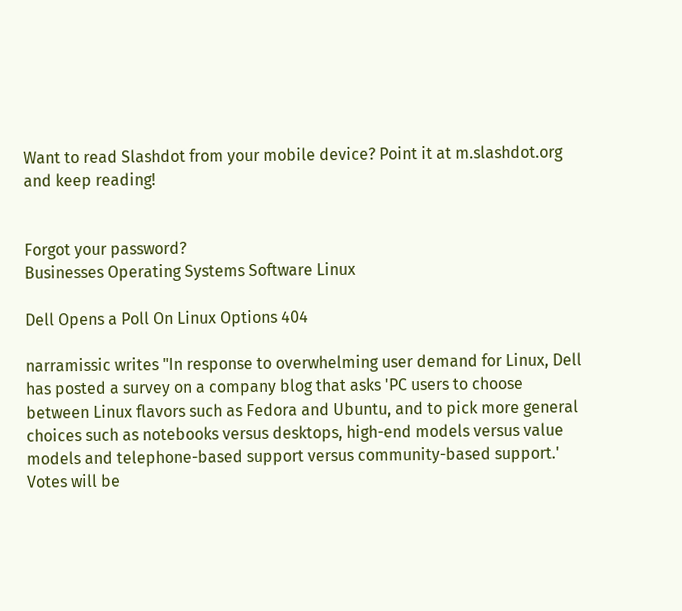Want to read Slashdot from your mobile device? Point it at m.slashdot.org and keep reading!


Forgot your password?
Businesses Operating Systems Software Linux

Dell Opens a Poll On Linux Options 404

narramissic writes "In response to overwhelming user demand for Linux, Dell has posted a survey on a company blog that asks 'PC users to choose between Linux flavors such as Fedora and Ubuntu, and to pick more general choices such as notebooks versus desktops, high-end models versus value models and telephone-based support versus community-based support.' Votes will be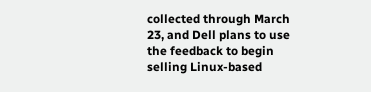collected through March 23, and Dell plans to use the feedback to begin selling Linux-based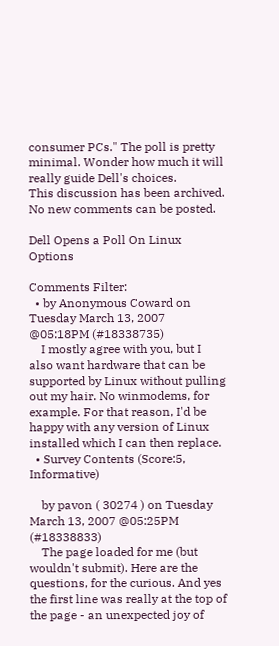consumer PCs." The poll is pretty minimal. Wonder how much it will really guide Dell's choices.
This discussion has been archived. No new comments can be posted.

Dell Opens a Poll On Linux Options

Comments Filter:
  • by Anonymous Coward on Tuesday March 13, 2007 @05:18PM (#18338735)
    I mostly agree with you, but I also want hardware that can be supported by Linux without pulling out my hair. No winmodems, for example. For that reason, I'd be happy with any version of Linux installed which I can then replace.
  • Survey Contents (Score:5, Informative)

    by pavon ( 30274 ) on Tuesday March 13, 2007 @05:25PM (#18338833)
    The page loaded for me (but wouldn't submit). Here are the questions, for the curious. And yes the first line was really at the top of the page - an unexpected joy of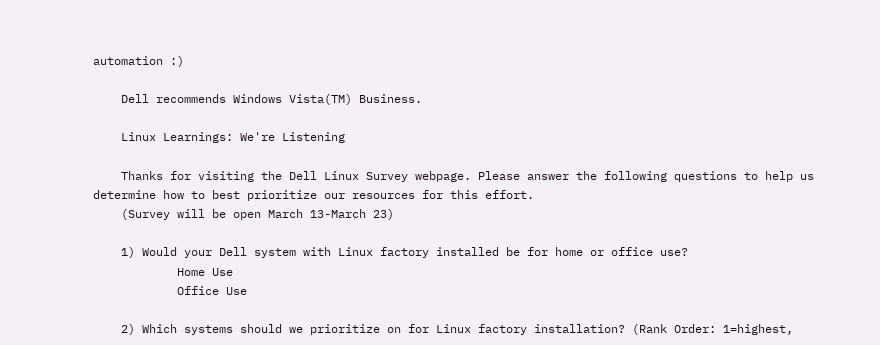automation :)

    Dell recommends Windows Vista(TM) Business.

    Linux Learnings: We're Listening

    Thanks for visiting the Dell Linux Survey webpage. Please answer the following questions to help us determine how to best prioritize our resources for this effort.
    (Survey will be open March 13-March 23)

    1) Would your Dell system with Linux factory installed be for home or office use?
            Home Use
            Office Use

    2) Which systems should we prioritize on for Linux factory installation? (Rank Order: 1=highest,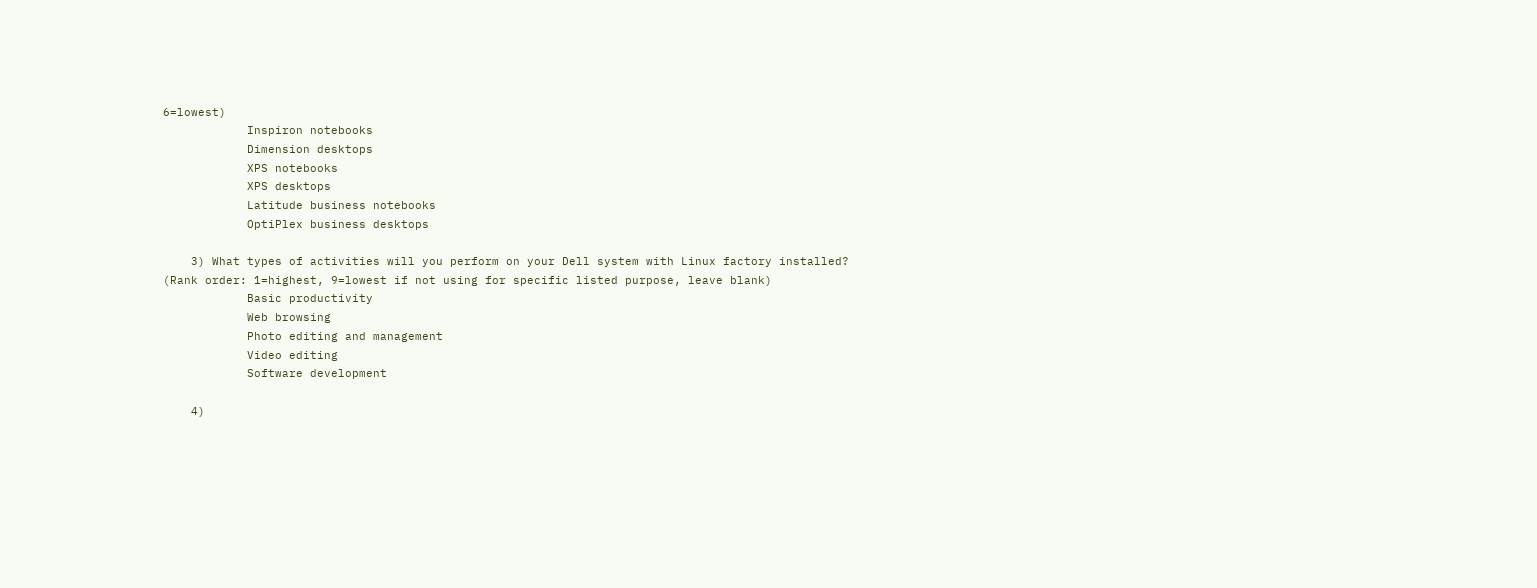6=lowest)
            Inspiron notebooks
            Dimension desktops
            XPS notebooks
            XPS desktops
            Latitude business notebooks
            OptiPlex business desktops

    3) What types of activities will you perform on your Dell system with Linux factory installed? (Rank order: 1=highest, 9=lowest if not using for specific listed purpose, leave blank)
            Basic productivity
            Web browsing
            Photo editing and management
            Video editing
            Software development

    4)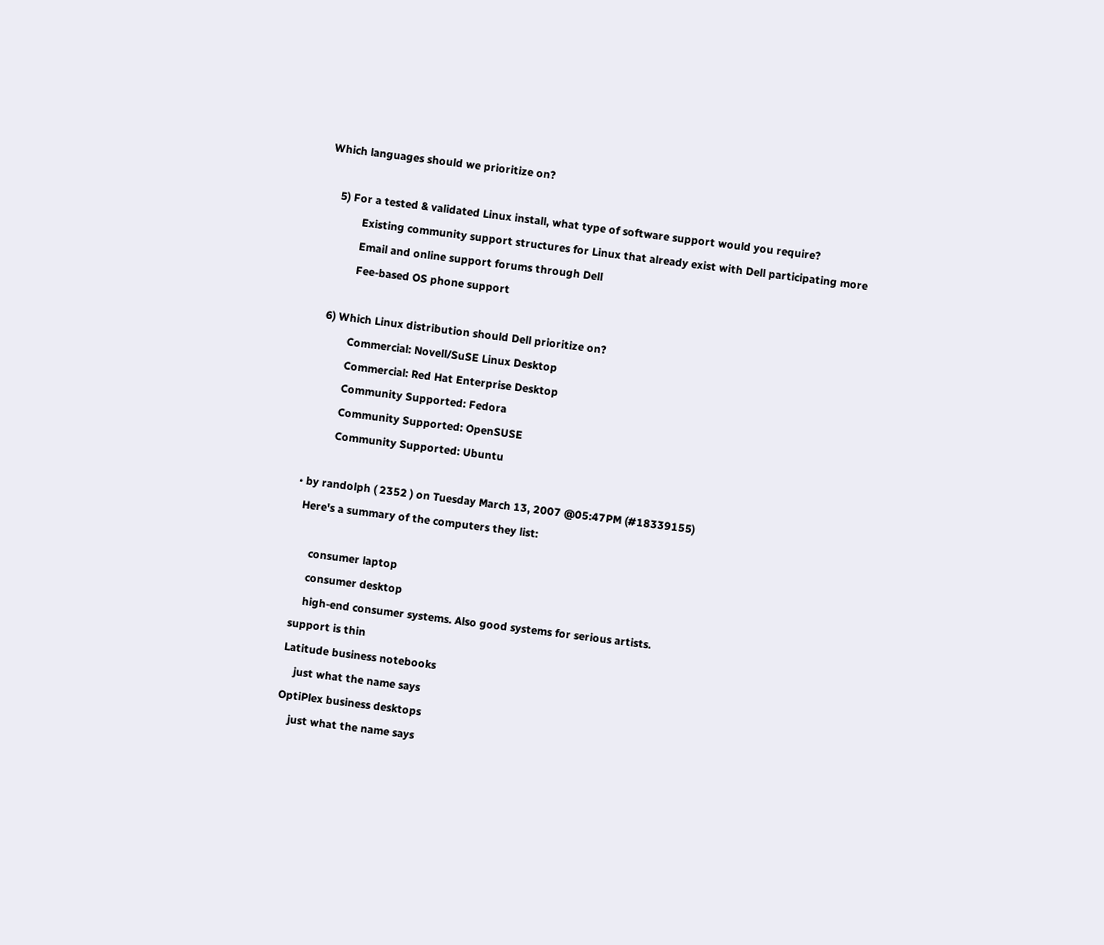Which languages should we prioritize on?

    5) For a tested & validated Linux install, what type of software support would you require?
            Existing community support structures for Linux that already exist with Dell participating more
            Email and online support forums through Dell
            Fee-based OS phone support

    6) Which Linux distribution should Dell prioritize on?
            Commercial: Novell/SuSE Linux Desktop
            Commercial: Red Hat Enterprise Desktop
            Community Supported: Fedora
            Community Supported: OpenSUSE
            Community Supported: Ubuntu

  • by randolph ( 2352 ) on Tuesday March 13, 2007 @05:47PM (#18339155)
    Here's a summary of the computers they list:

        consumer laptop
        consumer desktop
        high-end consumer systems. Also good systems for serious artists.
    support is thin
    Latitude business notebooks
        just what the name says
    OptiPlex business desktops
        just what the name says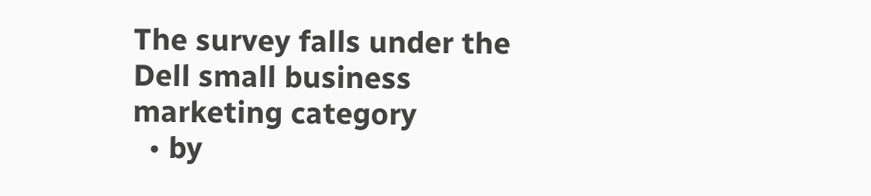The survey falls under the Dell small business marketing category
  • by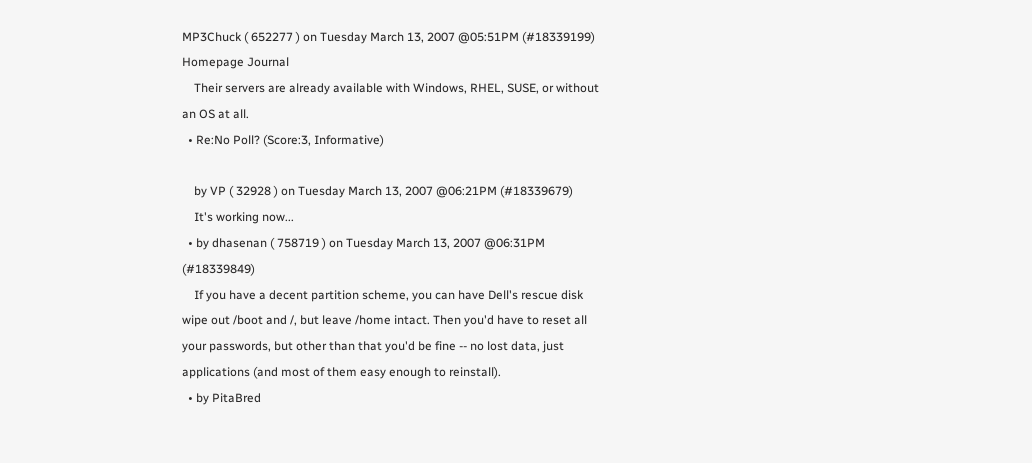MP3Chuck ( 652277 ) on Tuesday March 13, 2007 @05:51PM (#18339199) Homepage Journal
    Their servers are already available with Windows, RHEL, SUSE, or without an OS at all.
  • Re:No Poll? (Score:3, Informative)

    by VP ( 32928 ) on Tuesday March 13, 2007 @06:21PM (#18339679)
    It's working now...
  • by dhasenan ( 758719 ) on Tuesday March 13, 2007 @06:31PM (#18339849)
    If you have a decent partition scheme, you can have Dell's rescue disk wipe out /boot and /, but leave /home intact. Then you'd have to reset all your passwords, but other than that you'd be fine -- no lost data, just applications (and most of them easy enough to reinstall).
  • by PitaBred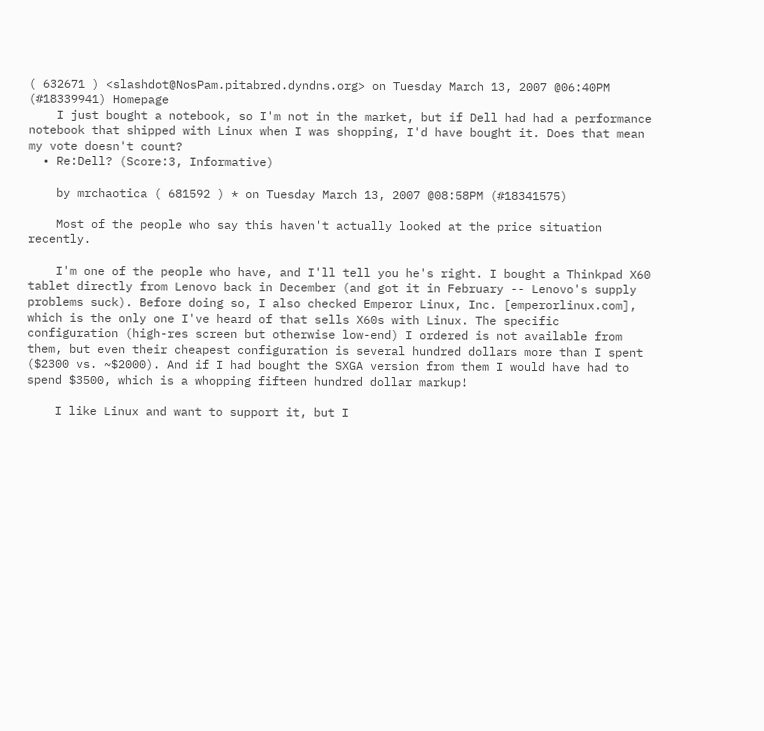( 632671 ) <slashdot@NosPam.pitabred.dyndns.org> on Tuesday March 13, 2007 @06:40PM (#18339941) Homepage
    I just bought a notebook, so I'm not in the market, but if Dell had had a performance notebook that shipped with Linux when I was shopping, I'd have bought it. Does that mean my vote doesn't count?
  • Re:Dell? (Score:3, Informative)

    by mrchaotica ( 681592 ) * on Tuesday March 13, 2007 @08:58PM (#18341575)

    Most of the people who say this haven't actually looked at the price situation recently.

    I'm one of the people who have, and I'll tell you he's right. I bought a Thinkpad X60 tablet directly from Lenovo back in December (and got it in February -- Lenovo's supply problems suck). Before doing so, I also checked Emperor Linux, Inc. [emperorlinux.com], which is the only one I've heard of that sells X60s with Linux. The specific configuration (high-res screen but otherwise low-end) I ordered is not available from them, but even their cheapest configuration is several hundred dollars more than I spent ($2300 vs. ~$2000). And if I had bought the SXGA version from them I would have had to spend $3500, which is a whopping fifteen hundred dollar markup!

    I like Linux and want to support it, but I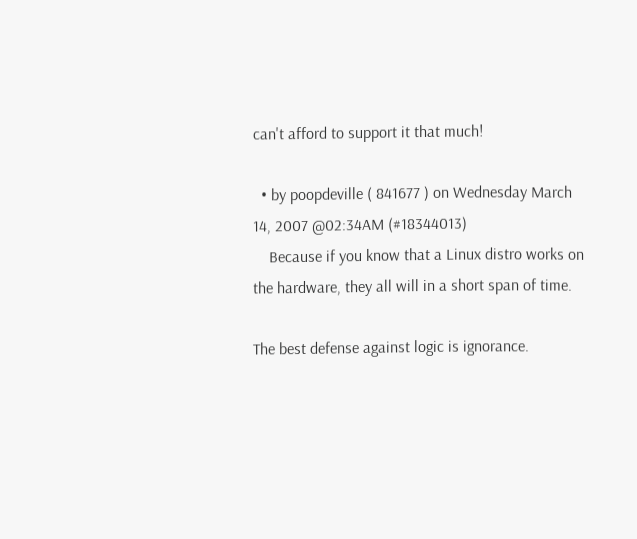can't afford to support it that much!

  • by poopdeville ( 841677 ) on Wednesday March 14, 2007 @02:34AM (#18344013)
    Because if you know that a Linux distro works on the hardware, they all will in a short span of time.

The best defense against logic is ignorance.